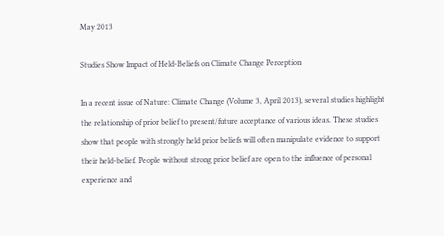May 2013

Studies Show Impact of Held-Beliefs on Climate Change Perception

In a recent issue of Nature: Climate Change (Volume 3, April 2013), several studies highlight the relationship of prior belief to present/future acceptance of various ideas. These studies show that people with strongly held prior beliefs will often manipulate evidence to support their held-belief. People without strong prior belief are open to the influence of personal experience and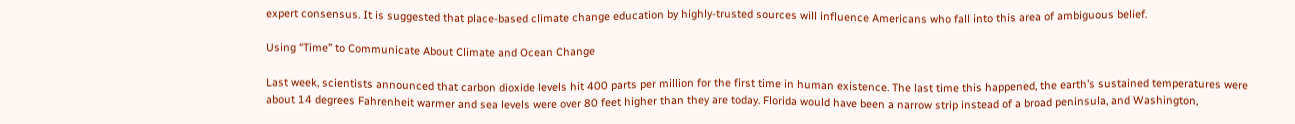expert consensus. It is suggested that place-based climate change education by highly-trusted sources will influence Americans who fall into this area of ambiguous belief.

Using “Time” to Communicate About Climate and Ocean Change

Last week, scientists announced that carbon dioxide levels hit 400 parts per million for the first time in human existence. The last time this happened, the earth’s sustained temperatures were about 14 degrees Fahrenheit warmer and sea levels were over 80 feet higher than they are today. Florida would have been a narrow strip instead of a broad peninsula, and Washington,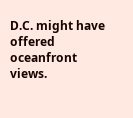D.C. might have offered oceanfront views.